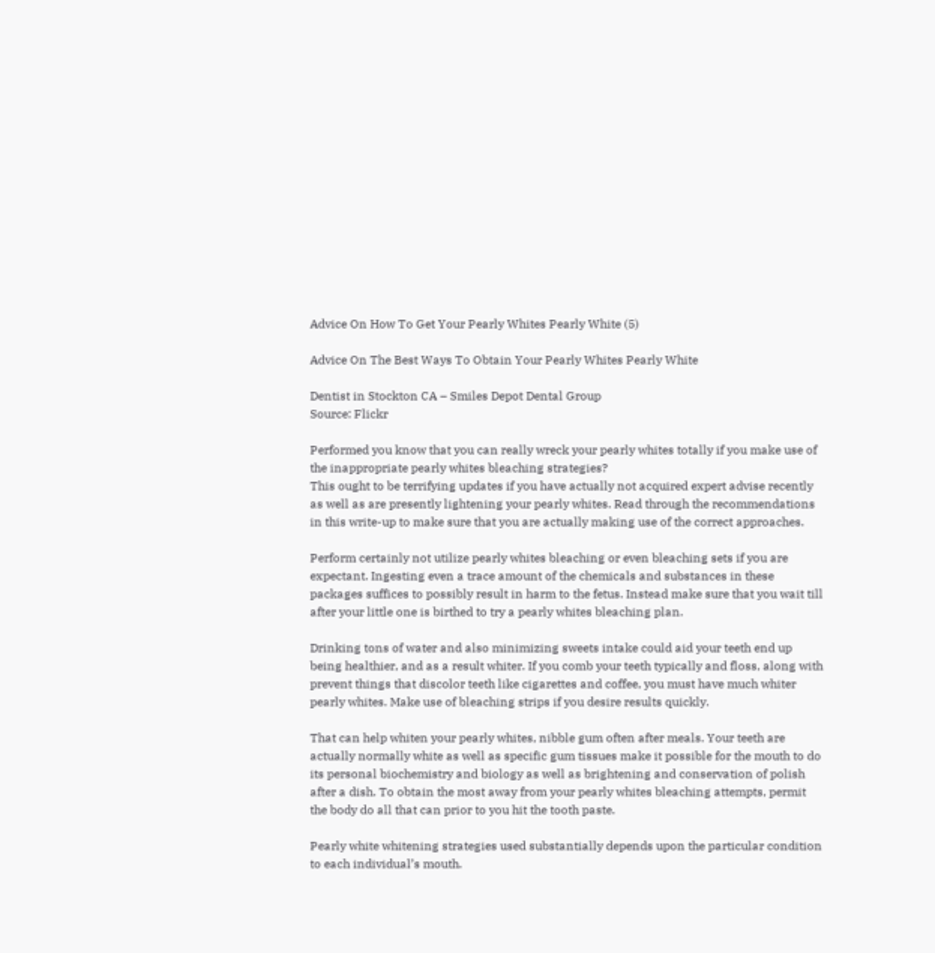Advice On How To Get Your Pearly Whites Pearly White (5)

Advice On The Best Ways To Obtain Your Pearly Whites Pearly White

Dentist in Stockton CA – Smiles Depot Dental Group
Source: Flickr

Performed you know that you can really wreck your pearly whites totally if you make use of the inappropriate pearly whites bleaching strategies?
This ought to be terrifying updates if you have actually not acquired expert advise recently as well as are presently lightening your pearly whites. Read through the recommendations in this write-up to make sure that you are actually making use of the correct approaches.

Perform certainly not utilize pearly whites bleaching or even bleaching sets if you are expectant. Ingesting even a trace amount of the chemicals and substances in these packages suffices to possibly result in harm to the fetus. Instead make sure that you wait till after your little one is birthed to try a pearly whites bleaching plan.

Drinking tons of water and also minimizing sweets intake could aid your teeth end up being healthier, and as a result whiter. If you comb your teeth typically and floss, along with prevent things that discolor teeth like cigarettes and coffee, you must have much whiter pearly whites. Make use of bleaching strips if you desire results quickly.

That can help whiten your pearly whites, nibble gum often after meals. Your teeth are actually normally white as well as specific gum tissues make it possible for the mouth to do its personal biochemistry and biology as well as brightening and conservation of polish after a dish. To obtain the most away from your pearly whites bleaching attempts, permit the body do all that can prior to you hit the tooth paste.

Pearly white whitening strategies used substantially depends upon the particular condition to each individual’s mouth.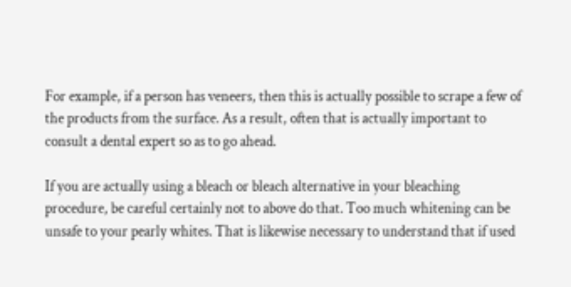For example, if a person has veneers, then this is actually possible to scrape a few of the products from the surface. As a result, often that is actually important to consult a dental expert so as to go ahead.

If you are actually using a bleach or bleach alternative in your bleaching procedure, be careful certainly not to above do that. Too much whitening can be unsafe to your pearly whites. That is likewise necessary to understand that if used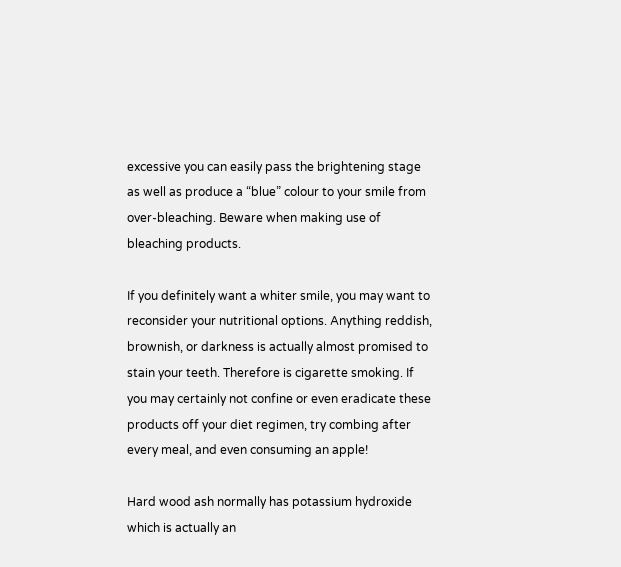excessive you can easily pass the brightening stage as well as produce a “blue” colour to your smile from over-bleaching. Beware when making use of bleaching products.

If you definitely want a whiter smile, you may want to reconsider your nutritional options. Anything reddish, brownish, or darkness is actually almost promised to stain your teeth. Therefore is cigarette smoking. If you may certainly not confine or even eradicate these products off your diet regimen, try combing after every meal, and even consuming an apple!

Hard wood ash normally has potassium hydroxide which is actually an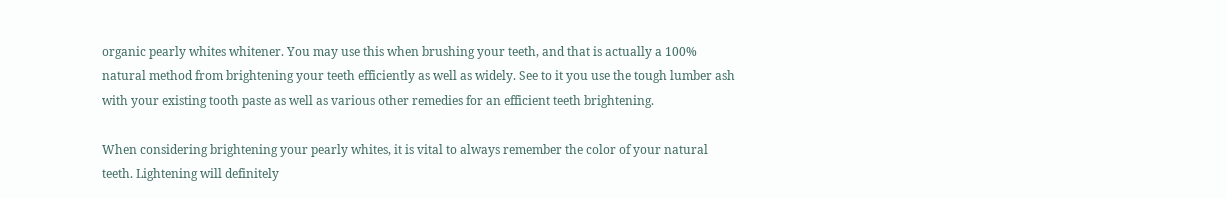organic pearly whites whitener. You may use this when brushing your teeth, and that is actually a 100% natural method from brightening your teeth efficiently as well as widely. See to it you use the tough lumber ash with your existing tooth paste as well as various other remedies for an efficient teeth brightening.

When considering brightening your pearly whites, it is vital to always remember the color of your natural teeth. Lightening will definitely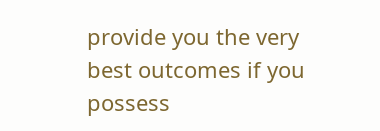provide you the very best outcomes if you possess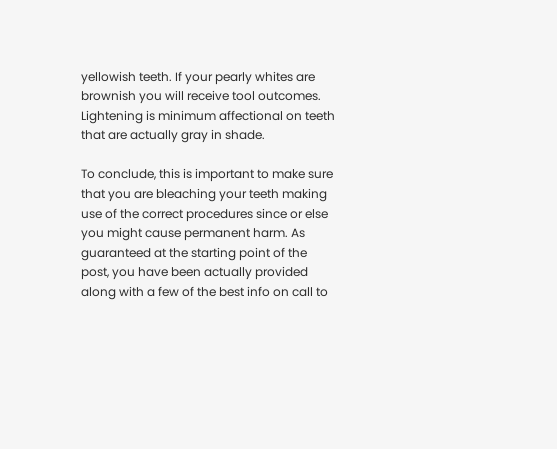yellowish teeth. If your pearly whites are brownish you will receive tool outcomes. Lightening is minimum affectional on teeth that are actually gray in shade.

To conclude, this is important to make sure that you are bleaching your teeth making use of the correct procedures since or else you might cause permanent harm. As guaranteed at the starting point of the post, you have been actually provided along with a few of the best info on call to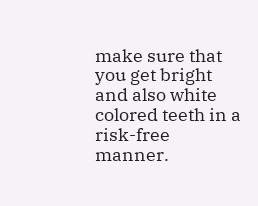make sure that you get bright and also white colored teeth in a risk-free manner.